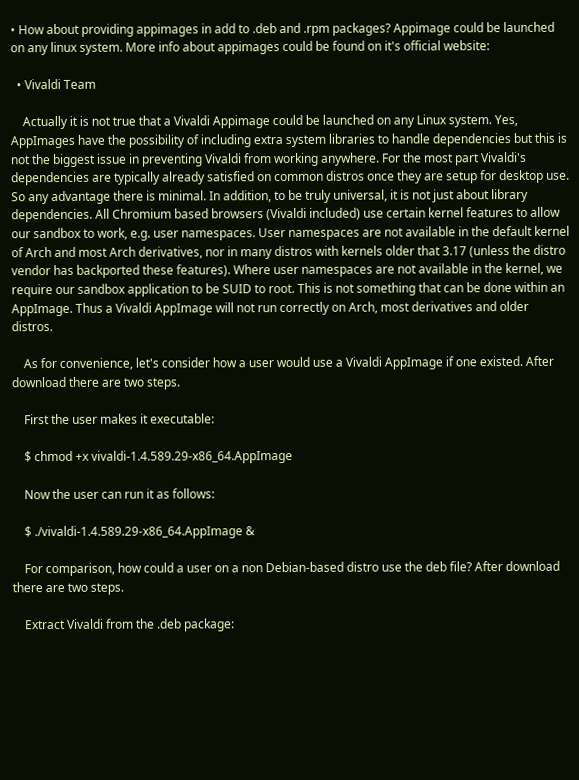• How about providing appimages in add to .deb and .rpm packages? Appimage could be launched on any linux system. More info about appimages could be found on it's official website:

  • Vivaldi Team

    Actually it is not true that a Vivaldi Appimage could be launched on any Linux system. Yes, AppImages have the possibility of including extra system libraries to handle dependencies but this is not the biggest issue in preventing Vivaldi from working anywhere. For the most part Vivaldi's dependencies are typically already satisfied on common distros once they are setup for desktop use. So any advantage there is minimal. In addition, to be truly universal, it is not just about library dependencies. All Chromium based browsers (Vivaldi included) use certain kernel features to allow our sandbox to work, e.g. user namespaces. User namespaces are not available in the default kernel of Arch and most Arch derivatives, nor in many distros with kernels older that 3.17 (unless the distro vendor has backported these features). Where user namespaces are not available in the kernel, we require our sandbox application to be SUID to root. This is not something that can be done within an AppImage. Thus a Vivaldi AppImage will not run correctly on Arch, most derivatives and older distros.

    As for convenience, let's consider how a user would use a Vivaldi AppImage if one existed. After download there are two steps.

    First the user makes it executable:

    $ chmod +x vivaldi-1.4.589.29-x86_64.AppImage

    Now the user can run it as follows:

    $ ./vivaldi-1.4.589.29-x86_64.AppImage &

    For comparison, how could a user on a non Debian-based distro use the deb file? After download there are two steps.

    Extract Vivaldi from the .deb package: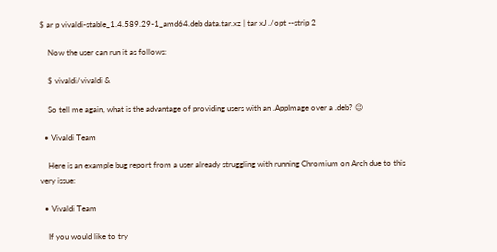$ ar p vivaldi-stable_1.4.589.29-1_amd64.deb data.tar.xz | tar xJ ./opt --strip 2

    Now the user can run it as follows:

    $ vivaldi/vivaldi &

    So tell me again, what is the advantage of providing users with an .AppImage over a .deb? 😉

  • Vivaldi Team

    Here is an example bug report from a user already struggling with running Chromium on Arch due to this very issue:

  • Vivaldi Team

    If you would like to try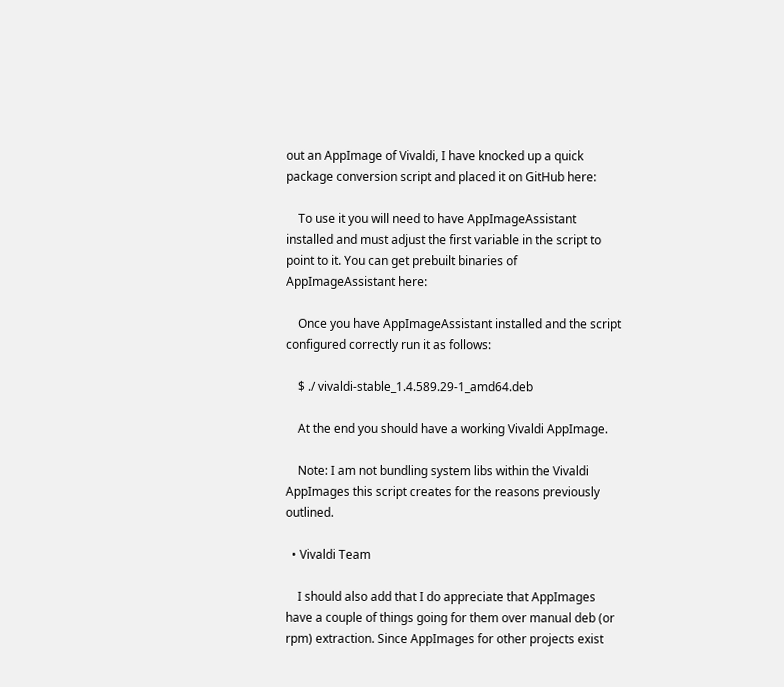out an AppImage of Vivaldi, I have knocked up a quick package conversion script and placed it on GitHub here:

    To use it you will need to have AppImageAssistant installed and must adjust the first variable in the script to point to it. You can get prebuilt binaries of AppImageAssistant here:

    Once you have AppImageAssistant installed and the script configured correctly run it as follows:

    $ ./ vivaldi-stable_1.4.589.29-1_amd64.deb

    At the end you should have a working Vivaldi AppImage.

    Note: I am not bundling system libs within the Vivaldi AppImages this script creates for the reasons previously outlined.

  • Vivaldi Team

    I should also add that I do appreciate that AppImages have a couple of things going for them over manual deb (or rpm) extraction. Since AppImages for other projects exist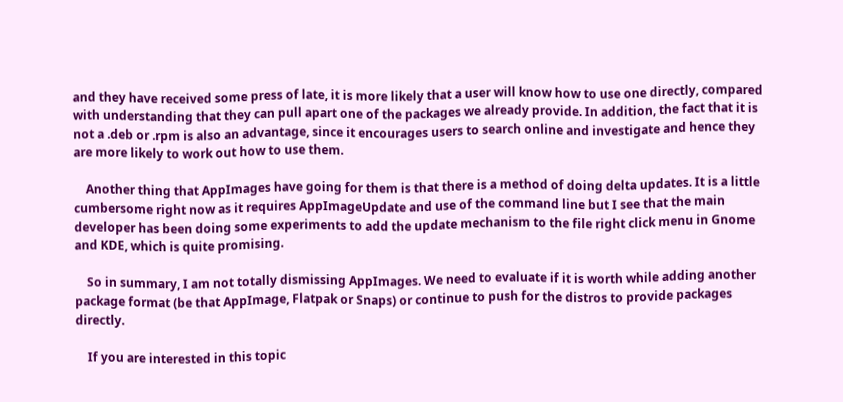and they have received some press of late, it is more likely that a user will know how to use one directly, compared with understanding that they can pull apart one of the packages we already provide. In addition, the fact that it is not a .deb or .rpm is also an advantage, since it encourages users to search online and investigate and hence they are more likely to work out how to use them.

    Another thing that AppImages have going for them is that there is a method of doing delta updates. It is a little cumbersome right now as it requires AppImageUpdate and use of the command line but I see that the main developer has been doing some experiments to add the update mechanism to the file right click menu in Gnome and KDE, which is quite promising.

    So in summary, I am not totally dismissing AppImages. We need to evaluate if it is worth while adding another package format (be that AppImage, Flatpak or Snaps) or continue to push for the distros to provide packages directly.

    If you are interested in this topic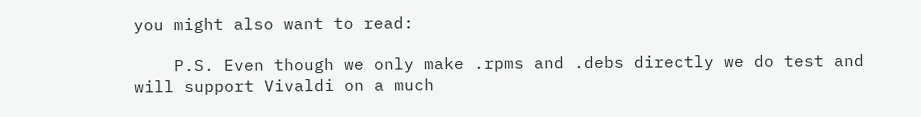you might also want to read:

    P.S. Even though we only make .rpms and .debs directly we do test and will support Vivaldi on a much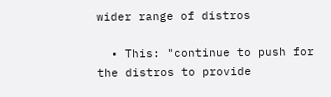wider range of distros

  • This: "continue to push for the distros to provide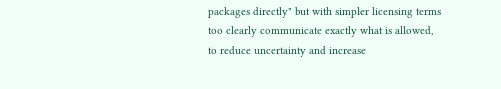packages directly" but with simpler licensing terms too clearly communicate exactly what is allowed, to reduce uncertainty and increase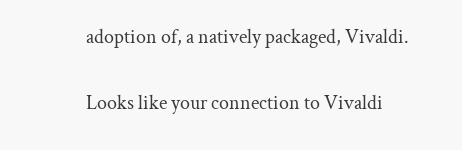adoption of, a natively packaged, Vivaldi.


Looks like your connection to Vivaldi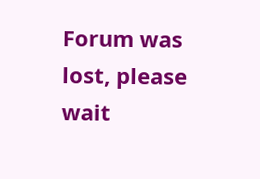Forum was lost, please wait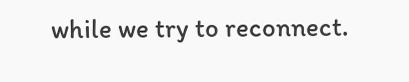while we try to reconnect.